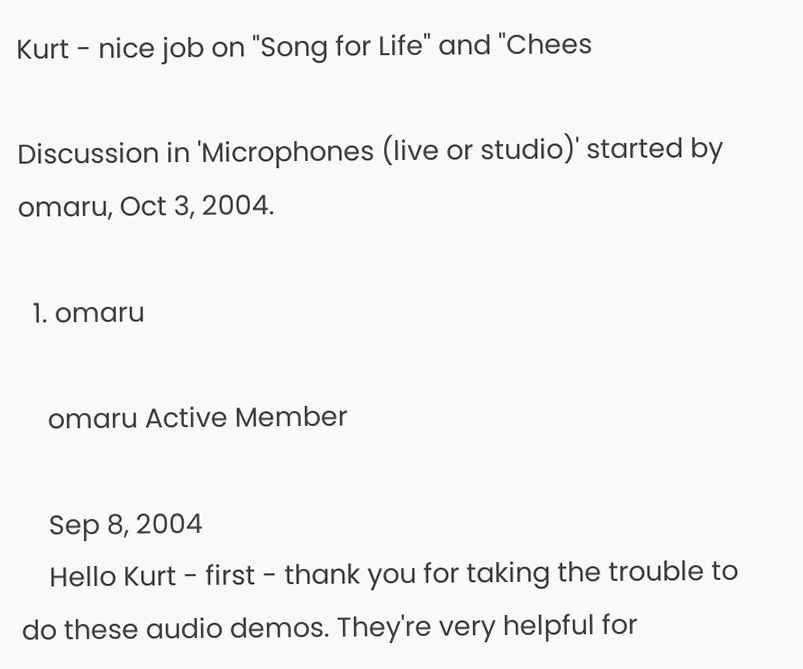Kurt - nice job on "Song for Life" and "Chees

Discussion in 'Microphones (live or studio)' started by omaru, Oct 3, 2004.

  1. omaru

    omaru Active Member

    Sep 8, 2004
    Hello Kurt - first - thank you for taking the trouble to do these audio demos. They're very helpful for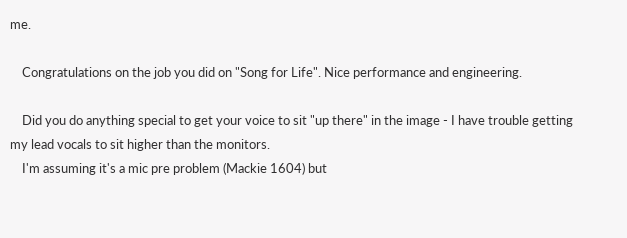me.

    Congratulations on the job you did on "Song for Life". Nice performance and engineering.

    Did you do anything special to get your voice to sit "up there" in the image - I have trouble getting my lead vocals to sit higher than the monitors.
    I'm assuming it's a mic pre problem (Mackie 1604) but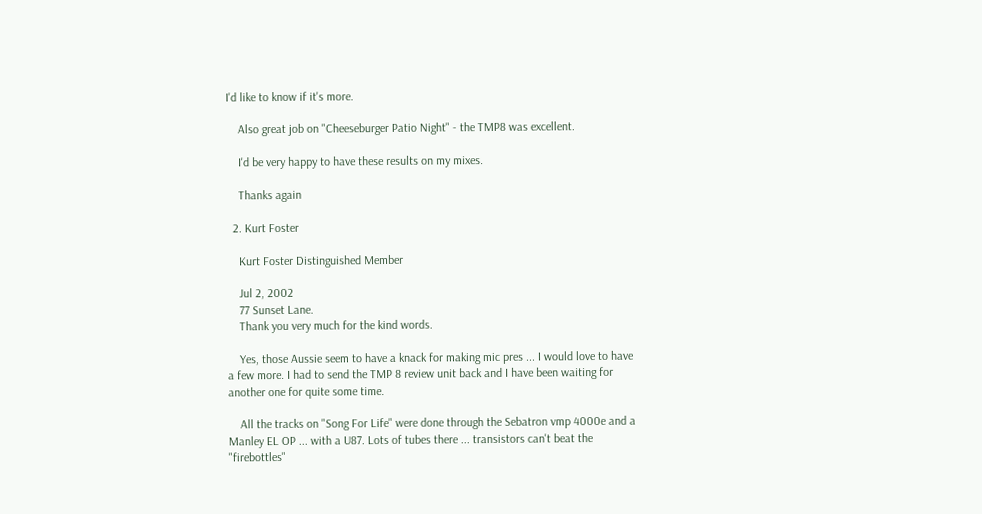I'd like to know if it's more.

    Also great job on "Cheeseburger Patio Night" - the TMP8 was excellent.

    I'd be very happy to have these results on my mixes.

    Thanks again

  2. Kurt Foster

    Kurt Foster Distinguished Member

    Jul 2, 2002
    77 Sunset Lane.
    Thank you very much for the kind words.

    Yes, those Aussie seem to have a knack for making mic pres ... I would love to have a few more. I had to send the TMP 8 review unit back and I have been waiting for another one for quite some time.

    All the tracks on "Song For Life" were done through the Sebatron vmp 4000e and a Manley EL OP ... with a U87. Lots of tubes there ... transistors can't beat the "firebottles"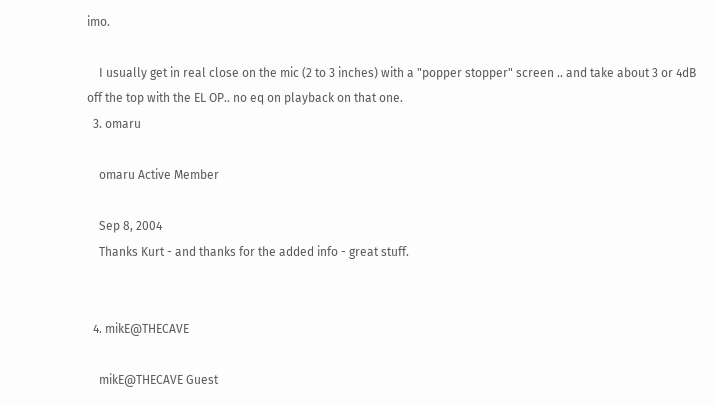imo.

    I usually get in real close on the mic (2 to 3 inches) with a "popper stopper" screen .. and take about 3 or 4dB off the top with the EL OP.. no eq on playback on that one.
  3. omaru

    omaru Active Member

    Sep 8, 2004
    Thanks Kurt - and thanks for the added info - great stuff.


  4. mikE@THECAVE

    mikE@THECAVE Guest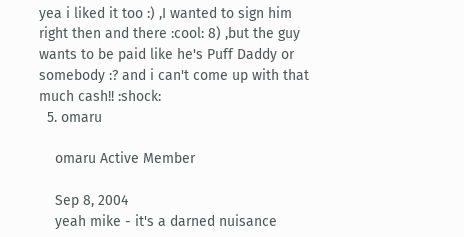yea i liked it too :) ,I wanted to sign him right then and there :cool: 8) ,but the guy wants to be paid like he's Puff Daddy or somebody :? and i can't come up with that much cash!! :shock:
  5. omaru

    omaru Active Member

    Sep 8, 2004
    yeah mike - it's a darned nuisance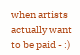when artists actually want to be paid - :)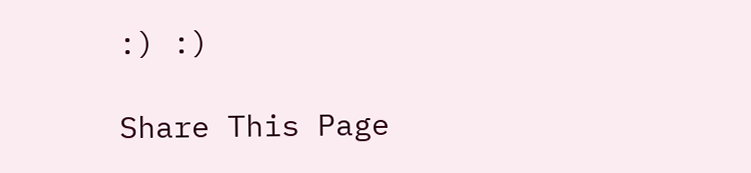:) :)

Share This Page